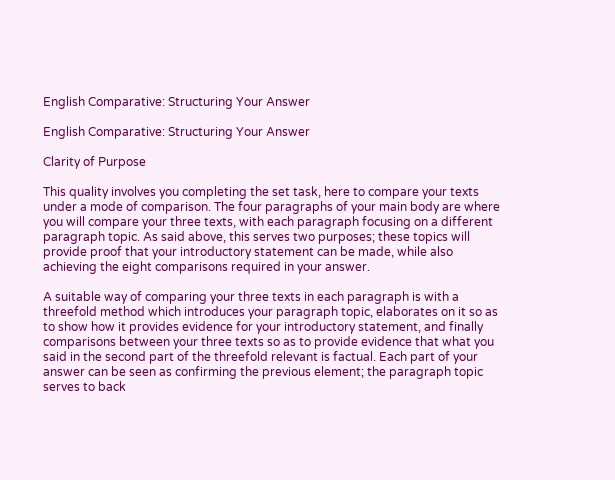English Comparative: Structuring Your Answer

English Comparative: Structuring Your Answer

Clarity of Purpose

This quality involves you completing the set task, here to compare your texts under a mode of comparison. The four paragraphs of your main body are where you will compare your three texts, with each paragraph focusing on a different paragraph topic. As said above, this serves two purposes; these topics will provide proof that your introductory statement can be made, while also achieving the eight comparisons required in your answer.

A suitable way of comparing your three texts in each paragraph is with a threefold method which introduces your paragraph topic, elaborates on it so as to show how it provides evidence for your introductory statement, and finally comparisons between your three texts so as to provide evidence that what you said in the second part of the threefold relevant is factual. Each part of your answer can be seen as confirming the previous element; the paragraph topic serves to back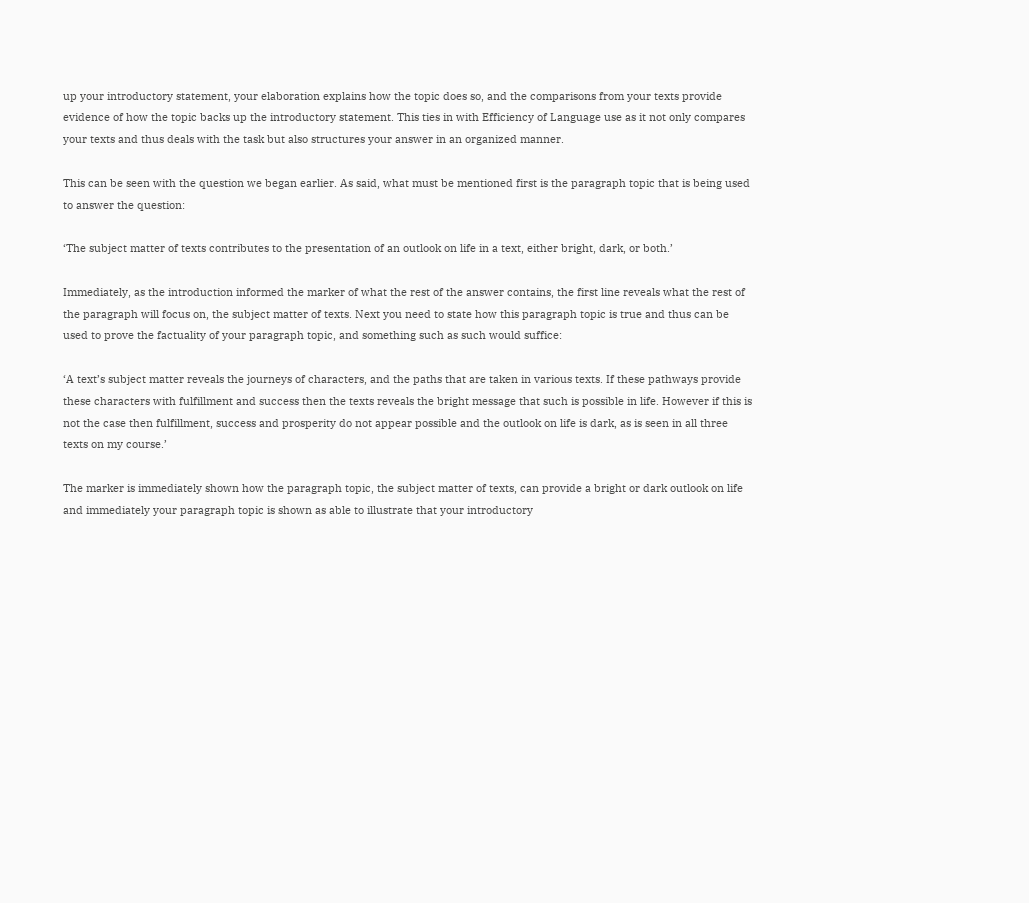up your introductory statement, your elaboration explains how the topic does so, and the comparisons from your texts provide evidence of how the topic backs up the introductory statement. This ties in with Efficiency of Language use as it not only compares your texts and thus deals with the task but also structures your answer in an organized manner.

This can be seen with the question we began earlier. As said, what must be mentioned first is the paragraph topic that is being used to answer the question:

‘The subject matter of texts contributes to the presentation of an outlook on life in a text, either bright, dark, or both.’

Immediately, as the introduction informed the marker of what the rest of the answer contains, the first line reveals what the rest of the paragraph will focus on, the subject matter of texts. Next you need to state how this paragraph topic is true and thus can be used to prove the factuality of your paragraph topic, and something such as such would suffice:

‘A text’s subject matter reveals the journeys of characters, and the paths that are taken in various texts. If these pathways provide these characters with fulfillment and success then the texts reveals the bright message that such is possible in life. However if this is not the case then fulfillment, success and prosperity do not appear possible and the outlook on life is dark, as is seen in all three texts on my course.’

The marker is immediately shown how the paragraph topic, the subject matter of texts, can provide a bright or dark outlook on life and immediately your paragraph topic is shown as able to illustrate that your introductory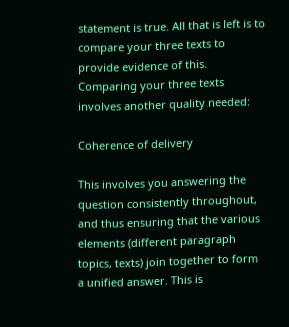statement is true. All that is left is to compare your three texts to provide evidence of this.  Comparing your three texts involves another quality needed:

Coherence of delivery

This involves you answering the question consistently throughout, and thus ensuring that the various elements (different paragraph topics, texts) join together to form a unified answer. This is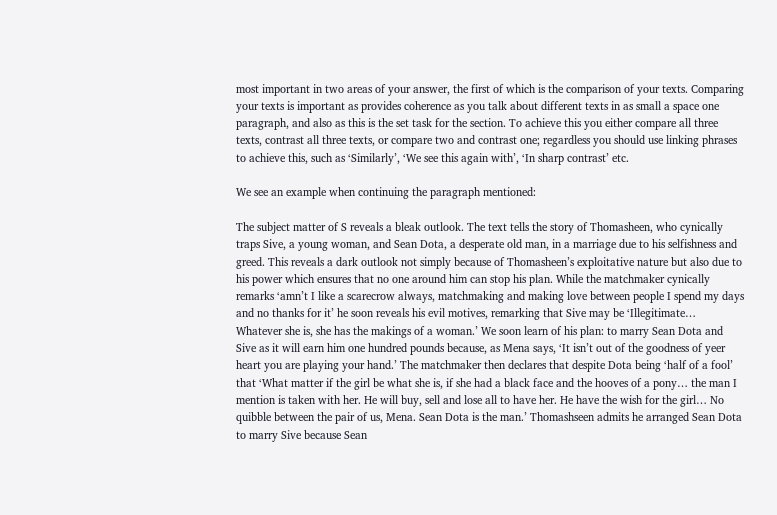most important in two areas of your answer, the first of which is the comparison of your texts. Comparing your texts is important as provides coherence as you talk about different texts in as small a space one paragraph, and also as this is the set task for the section. To achieve this you either compare all three texts, contrast all three texts, or compare two and contrast one; regardless you should use linking phrases to achieve this, such as ‘Similarly’, ‘We see this again with’, ‘In sharp contrast’ etc.

We see an example when continuing the paragraph mentioned:

The subject matter of S reveals a bleak outlook. The text tells the story of Thomasheen, who cynically traps Sive, a young woman, and Sean Dota, a desperate old man, in a marriage due to his selfishness and greed. This reveals a dark outlook not simply because of Thomasheen’s exploitative nature but also due to his power which ensures that no one around him can stop his plan. While the matchmaker cynically remarks ‘amn’t I like a scarecrow always, matchmaking and making love between people I spend my days and no thanks for it’ he soon reveals his evil motives, remarking that Sive may be ‘Illegitimate… Whatever she is, she has the makings of a woman.’ We soon learn of his plan: to marry Sean Dota and Sive as it will earn him one hundred pounds because, as Mena says, ‘It isn’t out of the goodness of yeer heart you are playing your hand.’ The matchmaker then declares that despite Dota being ‘half of a fool’ that ‘What matter if the girl be what she is, if she had a black face and the hooves of a pony… the man I mention is taken with her. He will buy, sell and lose all to have her. He have the wish for the girl… No quibble between the pair of us, Mena. Sean Dota is the man.’ Thomashseen admits he arranged Sean Dota to marry Sive because Sean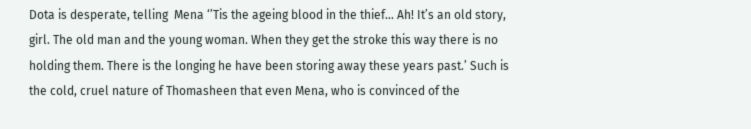Dota is desperate, telling  Mena ‘’Tis the ageing blood in the thief… Ah! It’s an old story, girl. The old man and the young woman. When they get the stroke this way there is no holding them. There is the longing he have been storing away these years past.’ Such is the cold, cruel nature of Thomasheen that even Mena, who is convinced of the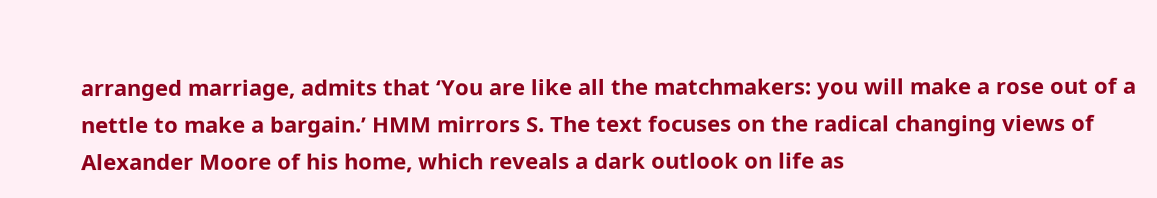arranged marriage, admits that ‘You are like all the matchmakers: you will make a rose out of a nettle to make a bargain.’ HMM mirrors S. The text focuses on the radical changing views of Alexander Moore of his home, which reveals a dark outlook on life as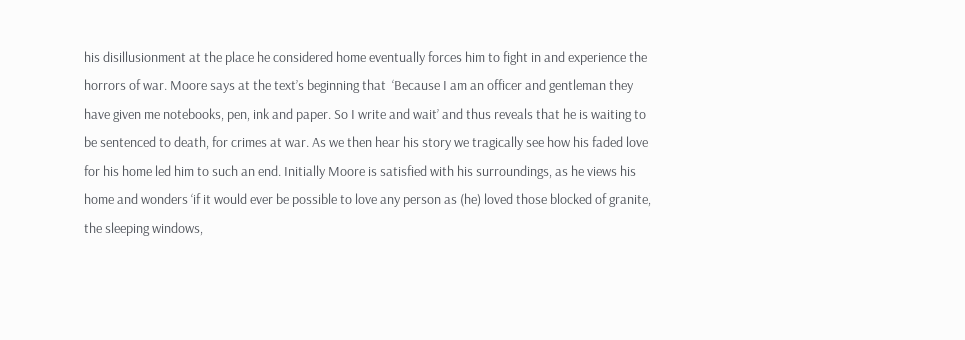his disillusionment at the place he considered home eventually forces him to fight in and experience the horrors of war. Moore says at the text’s beginning that  ‘Because I am an officer and gentleman they have given me notebooks, pen, ink and paper. So I write and wait’ and thus reveals that he is waiting to be sentenced to death, for crimes at war. As we then hear his story we tragically see how his faded love for his home led him to such an end. Initially Moore is satisfied with his surroundings, as he views his home and wonders ‘if it would ever be possible to love any person as (he) loved those blocked of granite, the sleeping windows,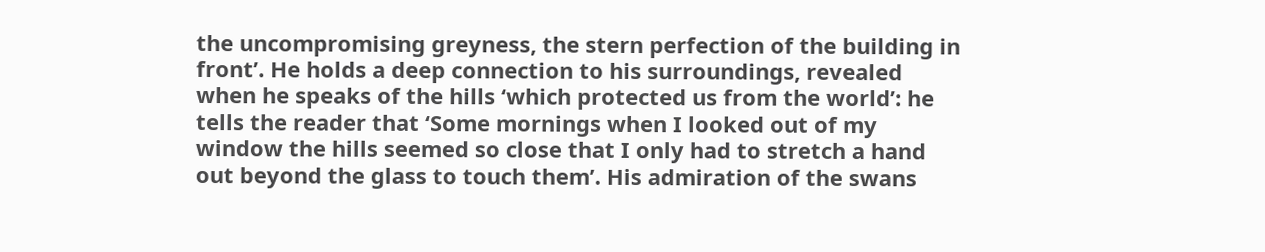the uncompromising greyness, the stern perfection of the building in front’. He holds a deep connection to his surroundings, revealed when he speaks of the hills ‘which protected us from the world’: he tells the reader that ‘Some mornings when I looked out of my window the hills seemed so close that I only had to stretch a hand out beyond the glass to touch them’. His admiration of the swans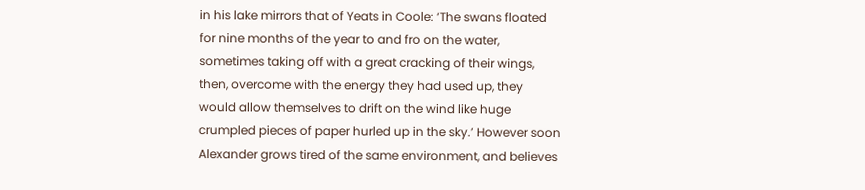in his lake mirrors that of Yeats in Coole: ‘The swans floated for nine months of the year to and fro on the water, sometimes taking off with a great cracking of their wings, then, overcome with the energy they had used up, they would allow themselves to drift on the wind like huge crumpled pieces of paper hurled up in the sky.’ However soon Alexander grows tired of the same environment, and believes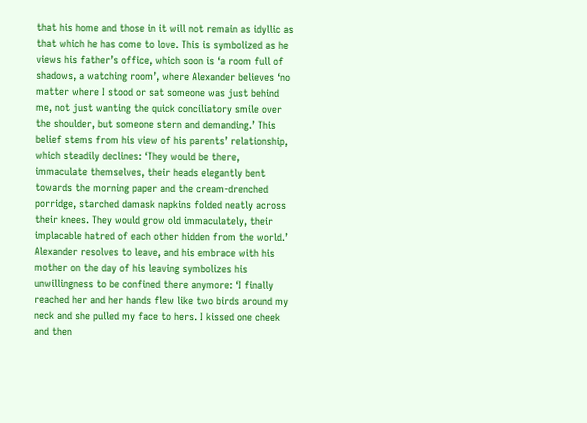that his home and those in it will not remain as idyllic as that which he has come to love. This is symbolized as he views his father’s office, which soon is ‘a room full of shadows, a watching room’, where Alexander believes ‘no matter where I stood or sat someone was just behind me, not just wanting the quick conciliatory smile over the shoulder, but someone stern and demanding.’ This belief stems from his view of his parents’ relationship, which steadily declines: ‘They would be there, immaculate themselves, their heads elegantly bent towards the morning paper and the cream-drenched porridge, starched damask napkins folded neatly across their knees. They would grow old immaculately, their implacable hatred of each other hidden from the world.’ Alexander resolves to leave, and his embrace with his mother on the day of his leaving symbolizes his unwillingness to be confined there anymore: ‘I finally reached her and her hands flew like two birds around my neck and she pulled my face to hers. I kissed one cheek and then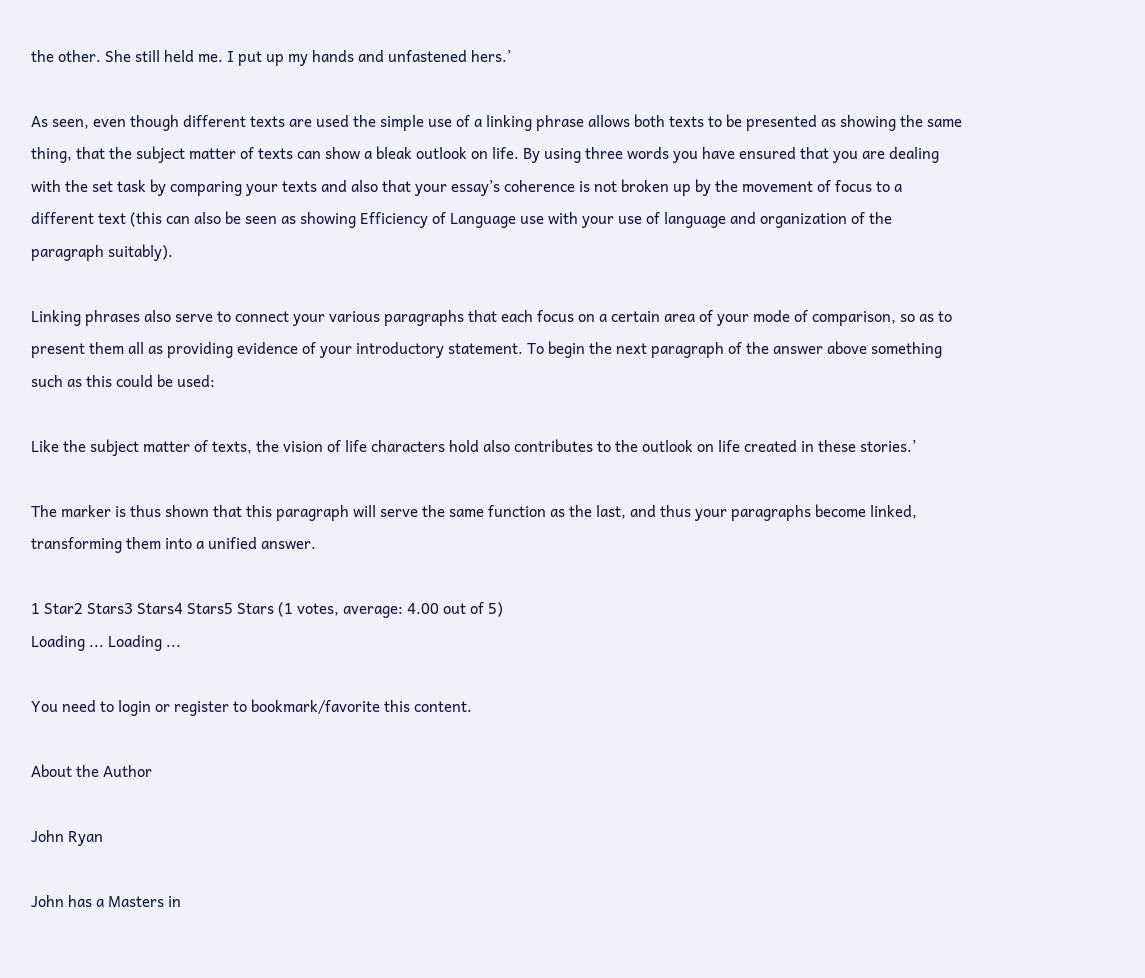the other. She still held me. I put up my hands and unfastened hers.’

As seen, even though different texts are used the simple use of a linking phrase allows both texts to be presented as showing the same thing, that the subject matter of texts can show a bleak outlook on life. By using three words you have ensured that you are dealing with the set task by comparing your texts and also that your essay’s coherence is not broken up by the movement of focus to a different text (this can also be seen as showing Efficiency of Language use with your use of language and organization of the paragraph suitably).

Linking phrases also serve to connect your various paragraphs that each focus on a certain area of your mode of comparison, so as to present them all as providing evidence of your introductory statement. To begin the next paragraph of the answer above something such as this could be used:

Like the subject matter of texts, the vision of life characters hold also contributes to the outlook on life created in these stories.’

The marker is thus shown that this paragraph will serve the same function as the last, and thus your paragraphs become linked, transforming them into a unified answer.

1 Star2 Stars3 Stars4 Stars5 Stars (1 votes, average: 4.00 out of 5)
Loading ... Loading ...

You need to login or register to bookmark/favorite this content.

About the Author

John Ryan

John has a Masters in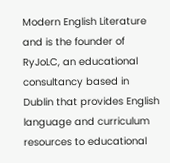Modern English Literature and is the founder of RyJoLC, an educational consultancy based in Dublin that provides English language and curriculum resources to educational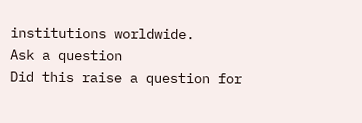institutions worldwide.
Ask a question
Did this raise a question for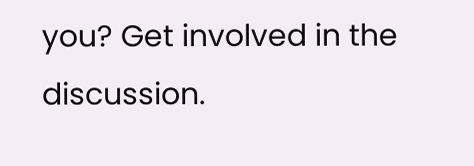you? Get involved in the discussion.